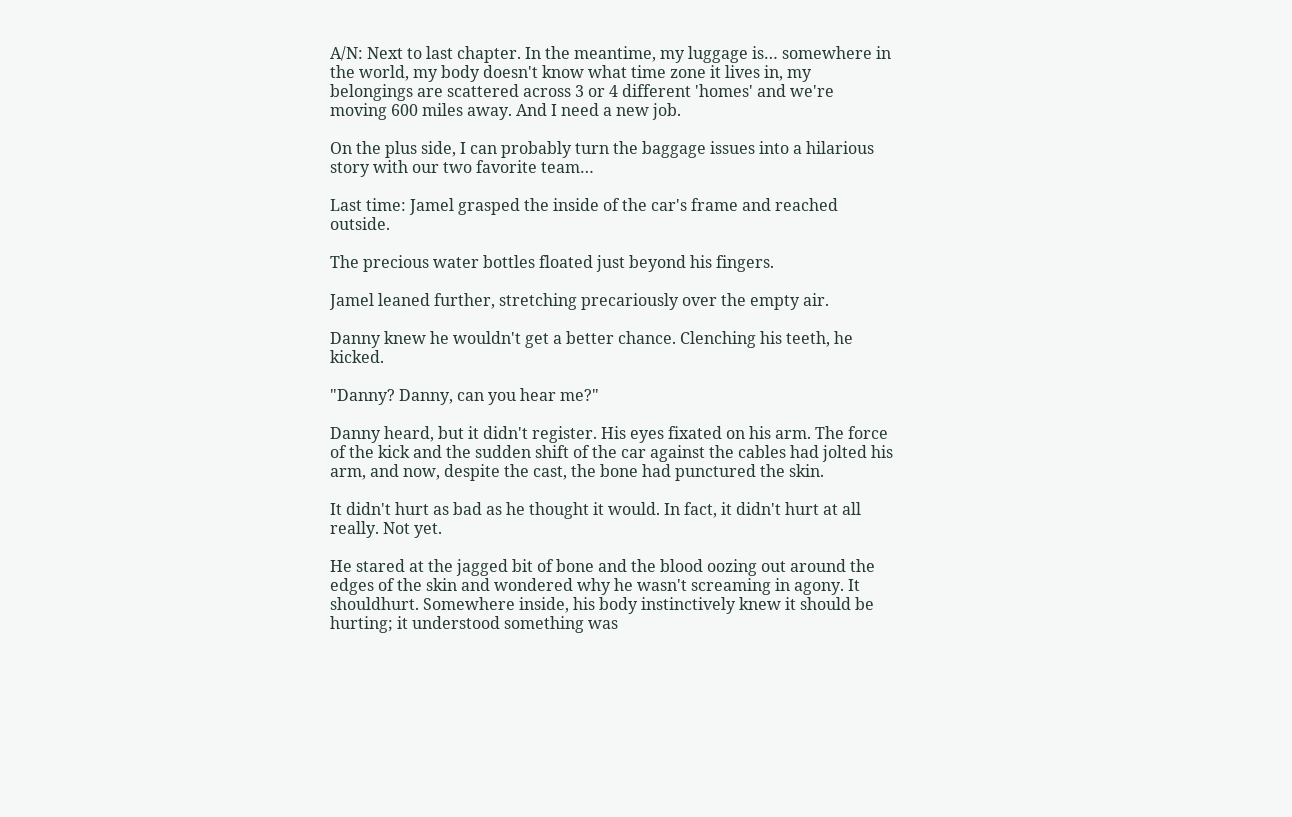A/N: Next to last chapter. In the meantime, my luggage is… somewhere in the world, my body doesn't know what time zone it lives in, my belongings are scattered across 3 or 4 different 'homes' and we're moving 600 miles away. And I need a new job.

On the plus side, I can probably turn the baggage issues into a hilarious story with our two favorite team…

Last time: Jamel grasped the inside of the car's frame and reached outside.

The precious water bottles floated just beyond his fingers.

Jamel leaned further, stretching precariously over the empty air.

Danny knew he wouldn't get a better chance. Clenching his teeth, he kicked.

"Danny? Danny, can you hear me?"

Danny heard, but it didn't register. His eyes fixated on his arm. The force of the kick and the sudden shift of the car against the cables had jolted his arm, and now, despite the cast, the bone had punctured the skin.

It didn't hurt as bad as he thought it would. In fact, it didn't hurt at all really. Not yet.

He stared at the jagged bit of bone and the blood oozing out around the edges of the skin and wondered why he wasn't screaming in agony. It shouldhurt. Somewhere inside, his body instinctively knew it should be hurting; it understood something was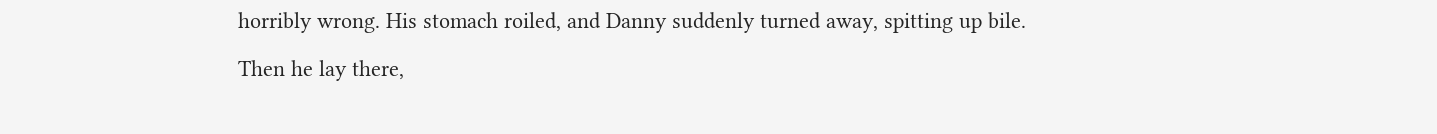horribly wrong. His stomach roiled, and Danny suddenly turned away, spitting up bile.

Then he lay there,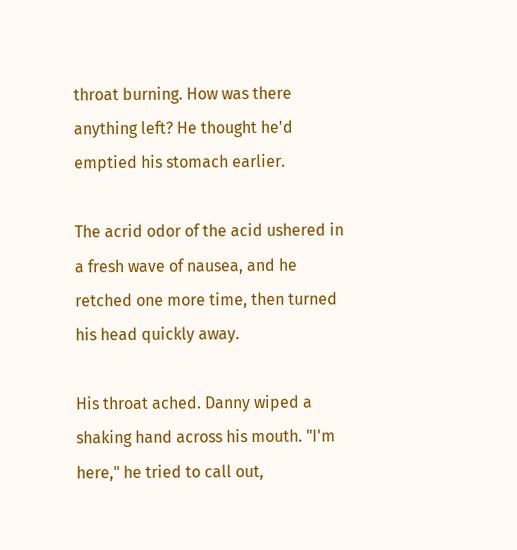throat burning. How was there anything left? He thought he'd emptied his stomach earlier.

The acrid odor of the acid ushered in a fresh wave of nausea, and he retched one more time, then turned his head quickly away.

His throat ached. Danny wiped a shaking hand across his mouth. "I'm here," he tried to call out,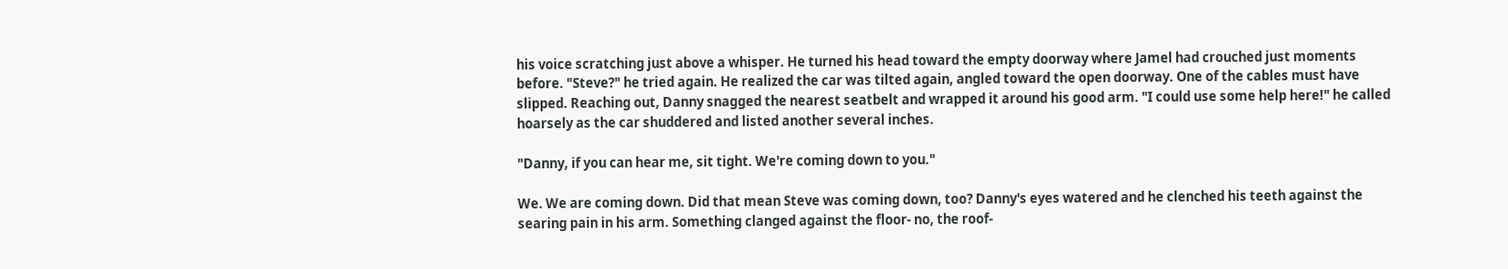his voice scratching just above a whisper. He turned his head toward the empty doorway where Jamel had crouched just moments before. "Steve?" he tried again. He realized the car was tilted again, angled toward the open doorway. One of the cables must have slipped. Reaching out, Danny snagged the nearest seatbelt and wrapped it around his good arm. "I could use some help here!" he called hoarsely as the car shuddered and listed another several inches.

"Danny, if you can hear me, sit tight. We're coming down to you."

We. We are coming down. Did that mean Steve was coming down, too? Danny's eyes watered and he clenched his teeth against the searing pain in his arm. Something clanged against the floor- no, the roof-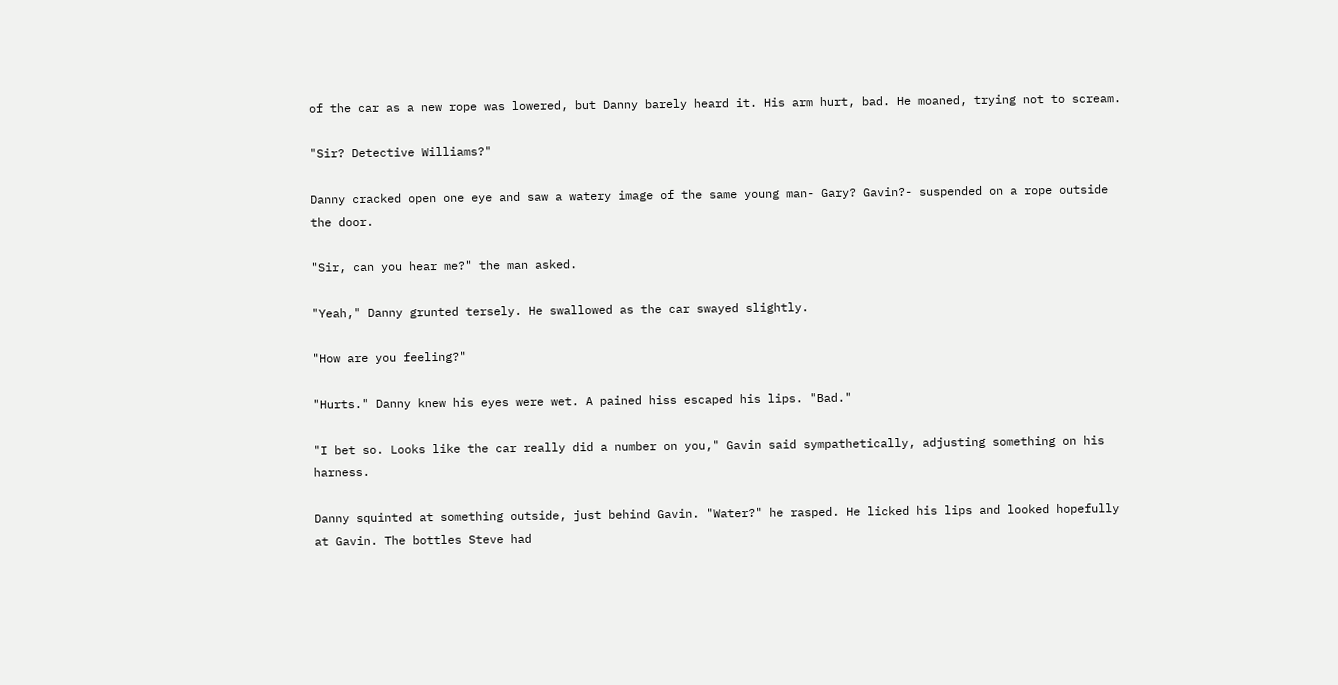of the car as a new rope was lowered, but Danny barely heard it. His arm hurt, bad. He moaned, trying not to scream.

"Sir? Detective Williams?"

Danny cracked open one eye and saw a watery image of the same young man- Gary? Gavin?- suspended on a rope outside the door.

"Sir, can you hear me?" the man asked.

"Yeah," Danny grunted tersely. He swallowed as the car swayed slightly.

"How are you feeling?"

"Hurts." Danny knew his eyes were wet. A pained hiss escaped his lips. "Bad."

"I bet so. Looks like the car really did a number on you," Gavin said sympathetically, adjusting something on his harness.

Danny squinted at something outside, just behind Gavin. "Water?" he rasped. He licked his lips and looked hopefully at Gavin. The bottles Steve had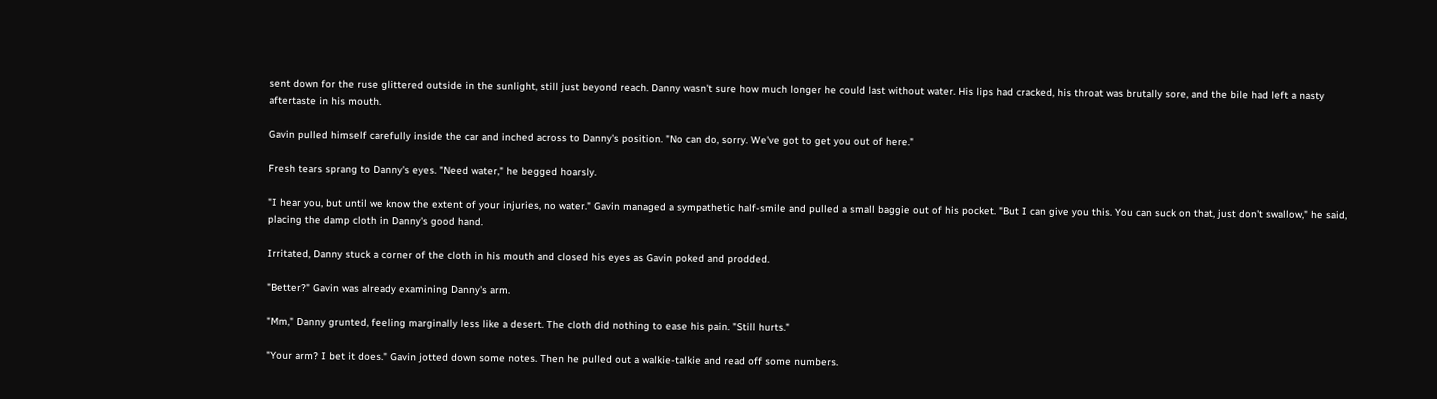sent down for the ruse glittered outside in the sunlight, still just beyond reach. Danny wasn't sure how much longer he could last without water. His lips had cracked, his throat was brutally sore, and the bile had left a nasty aftertaste in his mouth.

Gavin pulled himself carefully inside the car and inched across to Danny's position. "No can do, sorry. We've got to get you out of here."

Fresh tears sprang to Danny's eyes. "Need water," he begged hoarsly.

"I hear you, but until we know the extent of your injuries, no water." Gavin managed a sympathetic half-smile and pulled a small baggie out of his pocket. "But I can give you this. You can suck on that, just don't swallow," he said, placing the damp cloth in Danny's good hand.

Irritated, Danny stuck a corner of the cloth in his mouth and closed his eyes as Gavin poked and prodded.

"Better?" Gavin was already examining Danny's arm.

"Mm," Danny grunted, feeling marginally less like a desert. The cloth did nothing to ease his pain. "Still hurts."

"Your arm? I bet it does." Gavin jotted down some notes. Then he pulled out a walkie-talkie and read off some numbers.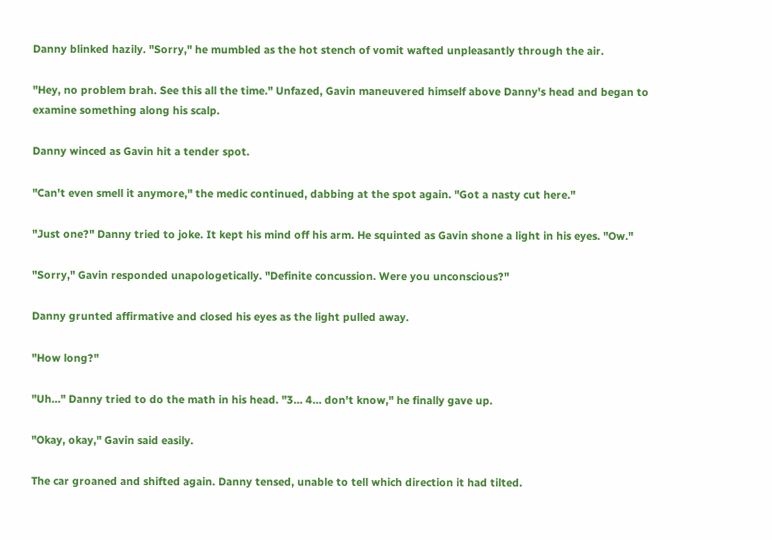Danny blinked hazily. "Sorry," he mumbled as the hot stench of vomit wafted unpleasantly through the air.

"Hey, no problem brah. See this all the time." Unfazed, Gavin maneuvered himself above Danny's head and began to examine something along his scalp.

Danny winced as Gavin hit a tender spot.

"Can't even smell it anymore," the medic continued, dabbing at the spot again. "Got a nasty cut here."

"Just one?" Danny tried to joke. It kept his mind off his arm. He squinted as Gavin shone a light in his eyes. "Ow."

"Sorry," Gavin responded unapologetically. "Definite concussion. Were you unconscious?"

Danny grunted affirmative and closed his eyes as the light pulled away.

"How long?"

"Uh…" Danny tried to do the math in his head. "3… 4… don't know," he finally gave up.

"Okay, okay," Gavin said easily.

The car groaned and shifted again. Danny tensed, unable to tell which direction it had tilted.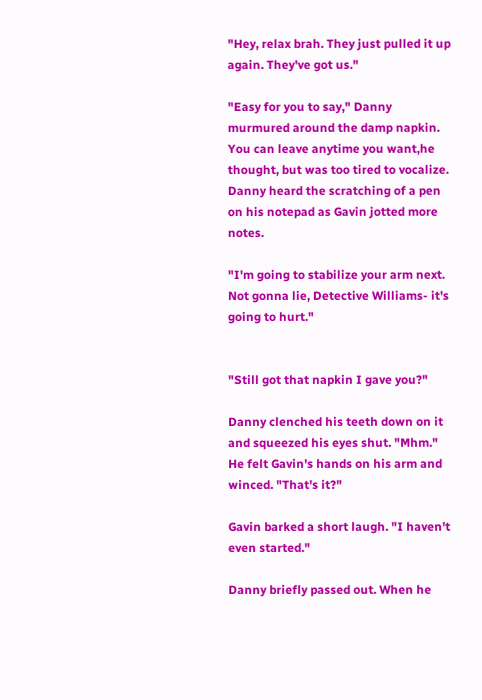"Hey, relax brah. They just pulled it up again. They've got us."

"Easy for you to say," Danny murmured around the damp napkin. You can leave anytime you want,he thought, but was too tired to vocalize. Danny heard the scratching of a pen on his notepad as Gavin jotted more notes.

"I'm going to stabilize your arm next. Not gonna lie, Detective Williams- it's going to hurt."


"Still got that napkin I gave you?"

Danny clenched his teeth down on it and squeezed his eyes shut. "Mhm." He felt Gavin's hands on his arm and winced. "That's it?"

Gavin barked a short laugh. "I haven't even started."

Danny briefly passed out. When he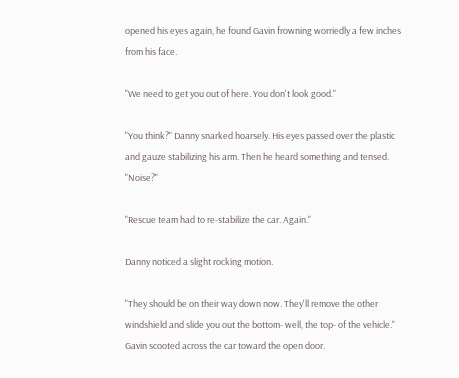opened his eyes again, he found Gavin frowning worriedly a few inches from his face.

"We need to get you out of here. You don't look good."

"You think?" Danny snarked hoarsely. His eyes passed over the plastic and gauze stabilizing his arm. Then he heard something and tensed. "Noise?"

"Rescue team had to re-stabilize the car. Again."

Danny noticed a slight rocking motion.

"They should be on their way down now. They'll remove the other windshield and slide you out the bottom- well, the top- of the vehicle." Gavin scooted across the car toward the open door.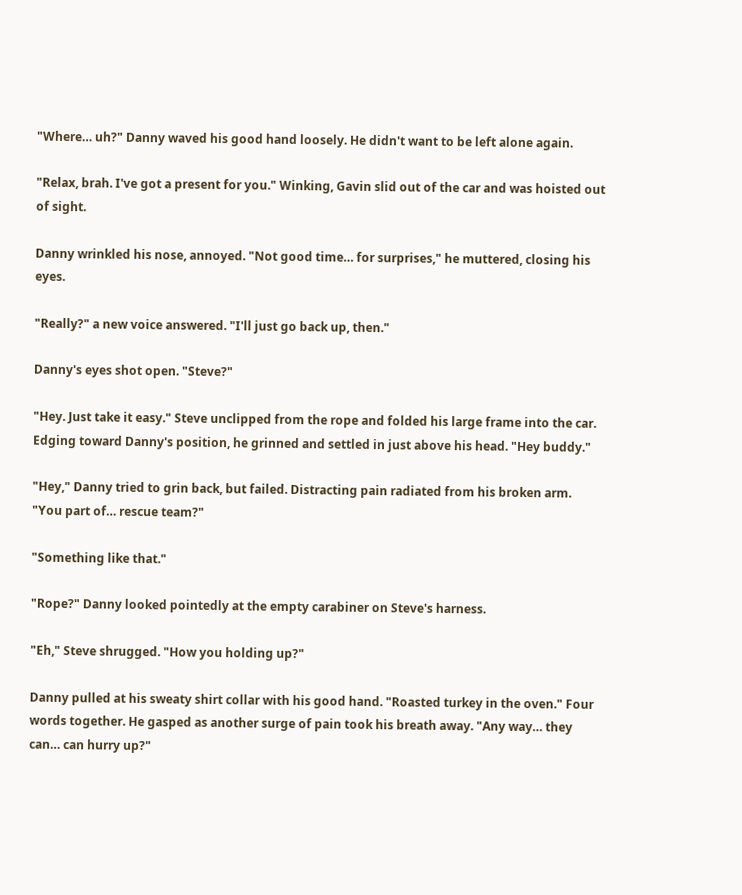"Where… uh?" Danny waved his good hand loosely. He didn't want to be left alone again.

"Relax, brah. I've got a present for you." Winking, Gavin slid out of the car and was hoisted out of sight.

Danny wrinkled his nose, annoyed. "Not good time… for surprises," he muttered, closing his eyes.

"Really?" a new voice answered. "I'll just go back up, then."

Danny's eyes shot open. "Steve?"

"Hey. Just take it easy." Steve unclipped from the rope and folded his large frame into the car. Edging toward Danny's position, he grinned and settled in just above his head. "Hey buddy."

"Hey," Danny tried to grin back, but failed. Distracting pain radiated from his broken arm. "You part of… rescue team?"

"Something like that."

"Rope?" Danny looked pointedly at the empty carabiner on Steve's harness.

"Eh," Steve shrugged. "How you holding up?"

Danny pulled at his sweaty shirt collar with his good hand. "Roasted turkey in the oven." Four words together. He gasped as another surge of pain took his breath away. "Any way… they can… can hurry up?"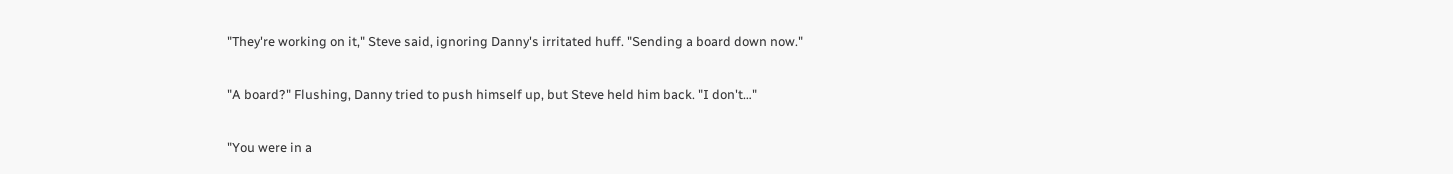"They're working on it," Steve said, ignoring Danny's irritated huff. "Sending a board down now."

"A board?" Flushing, Danny tried to push himself up, but Steve held him back. "I don't…"

"You were in a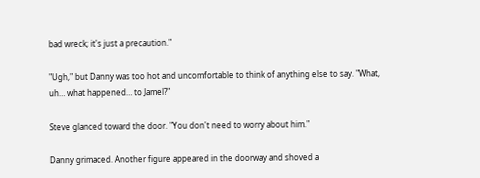bad wreck; it's just a precaution."

"Ugh," but Danny was too hot and uncomfortable to think of anything else to say. "What, uh… what happened… to Jamel?"

Steve glanced toward the door. "You don't need to worry about him."

Danny grimaced. Another figure appeared in the doorway and shoved a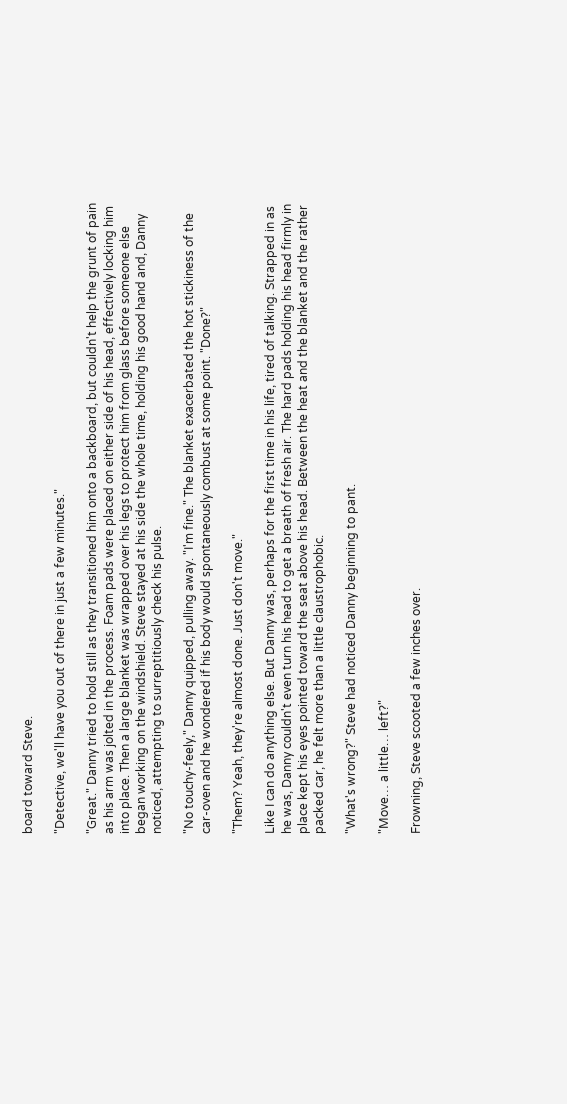board toward Steve.

"Detective, we'll have you out of there in just a few minutes."

"Great." Danny tried to hold still as they transitioned him onto a backboard, but couldn't help the grunt of pain as his arm was jolted in the process. Foam pads were placed on either side of his head, effectively locking him into place. Then a large blanket was wrapped over his legs to protect him from glass before someone else began working on the windshield. Steve stayed at his side the whole time, holding his good hand and, Danny noticed, attempting to surreptitiously check his pulse.

"No touchy-feely," Danny quipped, pulling away. "I'm fine." The blanket exacerbated the hot stickiness of the car-oven and he wondered if his body would spontaneously combust at some point. "Done?"

"Them? Yeah, they're almost done. Just don't move."

Like I can do anything else. But Danny was, perhaps for the first time in his life, tired of talking. Strapped in as he was, Danny couldn't even turn his head to get a breath of fresh air. The hard pads holding his head firmly in place kept his eyes pointed toward the seat above his head. Between the heat and the blanket and the rather packed car, he felt more than a little claustrophobic.

"What's wrong?" Steve had noticed Danny beginning to pant.

"Move… a little… left?"

Frowning, Steve scooted a few inches over.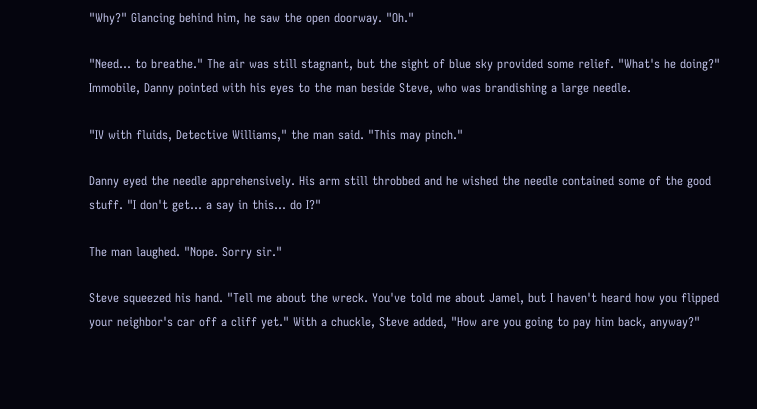"Why?" Glancing behind him, he saw the open doorway. "Oh."

"Need… to breathe." The air was still stagnant, but the sight of blue sky provided some relief. "What's he doing?" Immobile, Danny pointed with his eyes to the man beside Steve, who was brandishing a large needle.

"IV with fluids, Detective Williams," the man said. "This may pinch."

Danny eyed the needle apprehensively. His arm still throbbed and he wished the needle contained some of the good stuff. "I don't get… a say in this… do I?"

The man laughed. "Nope. Sorry sir."

Steve squeezed his hand. "Tell me about the wreck. You've told me about Jamel, but I haven't heard how you flipped your neighbor's car off a cliff yet." With a chuckle, Steve added, "How are you going to pay him back, anyway?"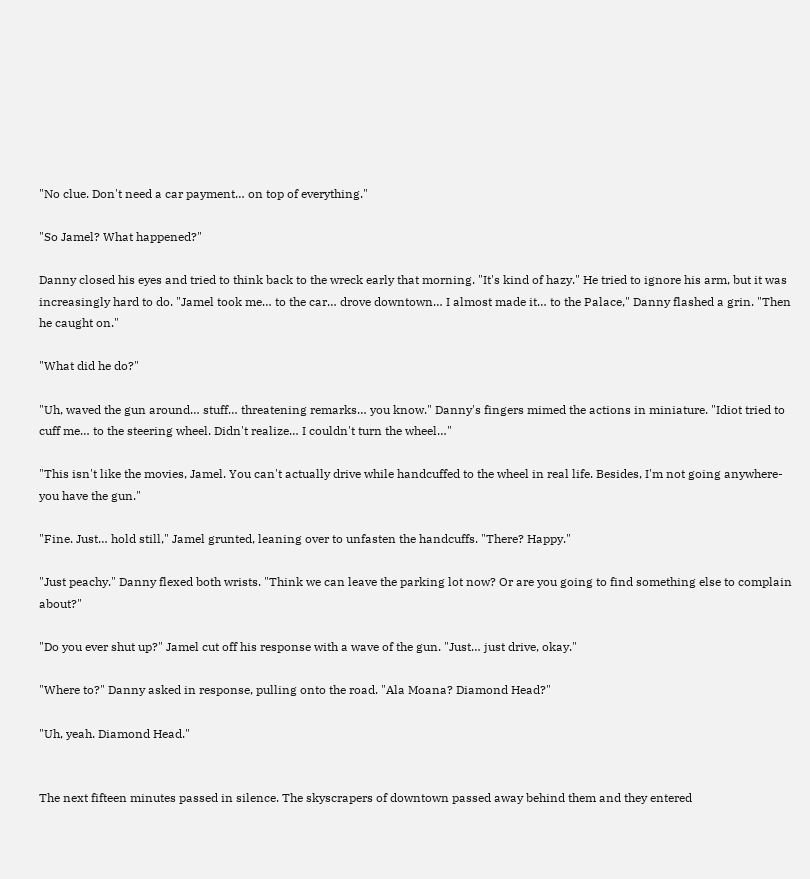"No clue. Don't need a car payment… on top of everything."

"So Jamel? What happened?"

Danny closed his eyes and tried to think back to the wreck early that morning. "It's kind of hazy." He tried to ignore his arm, but it was increasingly hard to do. "Jamel took me… to the car… drove downtown… I almost made it… to the Palace," Danny flashed a grin. "Then he caught on."

"What did he do?"

"Uh, waved the gun around… stuff… threatening remarks… you know." Danny's fingers mimed the actions in miniature. "Idiot tried to cuff me… to the steering wheel. Didn't realize… I couldn't turn the wheel…"

"This isn't like the movies, Jamel. You can't actually drive while handcuffed to the wheel in real life. Besides, I'm not going anywhere- you have the gun."

"Fine. Just… hold still," Jamel grunted, leaning over to unfasten the handcuffs. "There? Happy."

"Just peachy." Danny flexed both wrists. "Think we can leave the parking lot now? Or are you going to find something else to complain about?"

"Do you ever shut up?" Jamel cut off his response with a wave of the gun. "Just… just drive, okay."

"Where to?" Danny asked in response, pulling onto the road. "Ala Moana? Diamond Head?"

"Uh, yeah. Diamond Head."


The next fifteen minutes passed in silence. The skyscrapers of downtown passed away behind them and they entered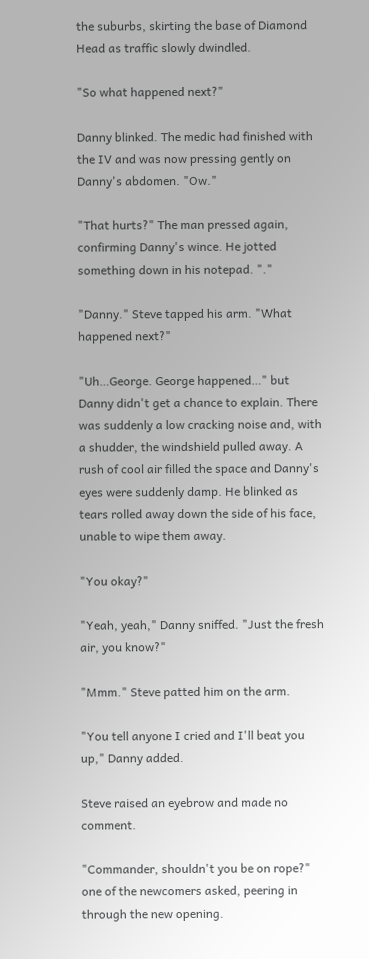the suburbs, skirting the base of Diamond Head as traffic slowly dwindled.

"So what happened next?"

Danny blinked. The medic had finished with the IV and was now pressing gently on Danny's abdomen. "Ow."

"That hurts?" The man pressed again, confirming Danny's wince. He jotted something down in his notepad. "."

"Danny." Steve tapped his arm. "What happened next?"

"Uh…George. George happened…" but Danny didn't get a chance to explain. There was suddenly a low cracking noise and, with a shudder, the windshield pulled away. A rush of cool air filled the space and Danny's eyes were suddenly damp. He blinked as tears rolled away down the side of his face, unable to wipe them away.

"You okay?"

"Yeah, yeah," Danny sniffed. "Just the fresh air, you know?"

"Mmm." Steve patted him on the arm.

"You tell anyone I cried and I'll beat you up," Danny added.

Steve raised an eyebrow and made no comment.

"Commander, shouldn't you be on rope?" one of the newcomers asked, peering in through the new opening.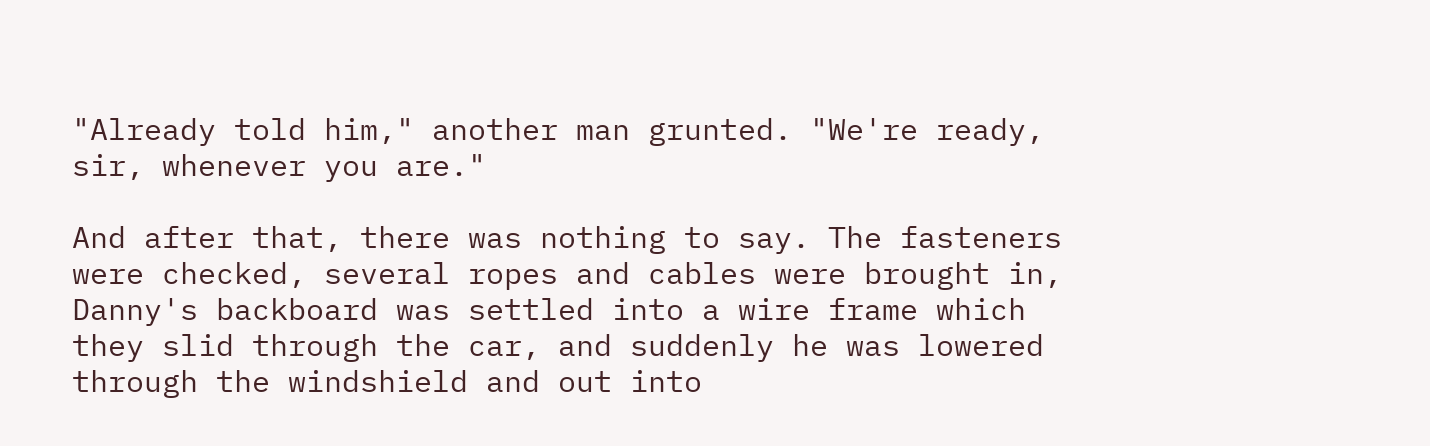"Already told him," another man grunted. "We're ready, sir, whenever you are."

And after that, there was nothing to say. The fasteners were checked, several ropes and cables were brought in, Danny's backboard was settled into a wire frame which they slid through the car, and suddenly he was lowered through the windshield and out into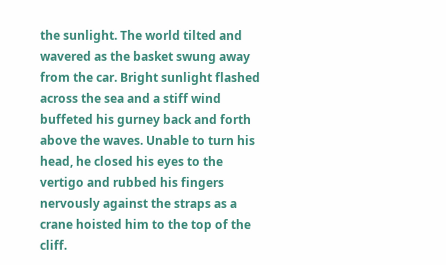the sunlight. The world tilted and wavered as the basket swung away from the car. Bright sunlight flashed across the sea and a stiff wind buffeted his gurney back and forth above the waves. Unable to turn his head, he closed his eyes to the vertigo and rubbed his fingers nervously against the straps as a crane hoisted him to the top of the cliff.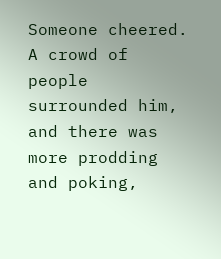Someone cheered. A crowd of people surrounded him, and there was more prodding and poking,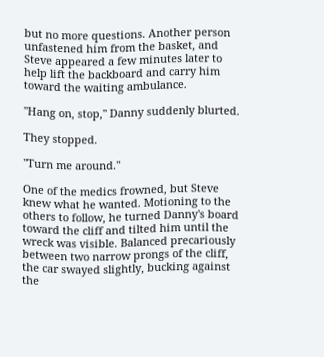but no more questions. Another person unfastened him from the basket, and Steve appeared a few minutes later to help lift the backboard and carry him toward the waiting ambulance.

"Hang on, stop," Danny suddenly blurted.

They stopped.

"Turn me around."

One of the medics frowned, but Steve knew what he wanted. Motioning to the others to follow, he turned Danny's board toward the cliff and tilted him until the wreck was visible. Balanced precariously between two narrow prongs of the cliff, the car swayed slightly, bucking against the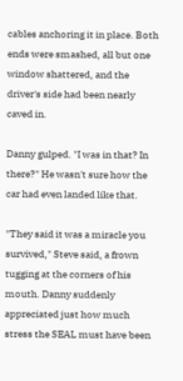cables anchoring it in place. Both ends were smashed, all but one window shattered, and the driver's side had been nearly caved in.

Danny gulped. "I was in that? In there?" He wasn't sure how the car had even landed like that.

"They said it was a miracle you survived," Steve said, a frown tugging at the corners of his mouth. Danny suddenly appreciated just how much stress the SEAL must have been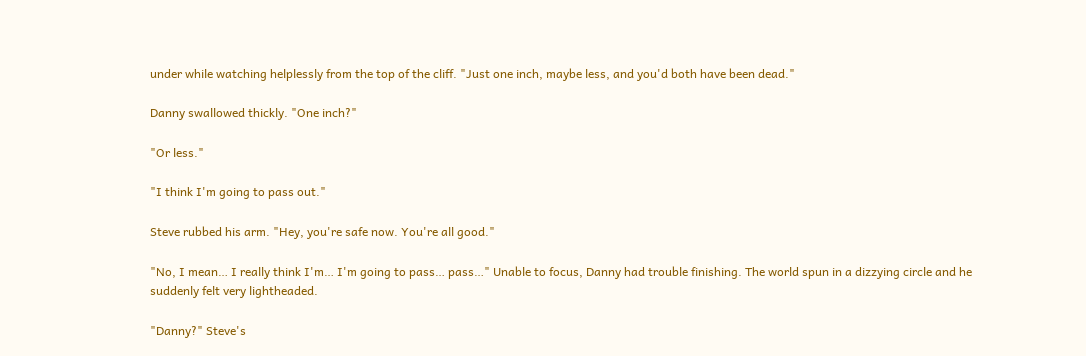under while watching helplessly from the top of the cliff. "Just one inch, maybe less, and you'd both have been dead."

Danny swallowed thickly. "One inch?"

"Or less."

"I think I'm going to pass out."

Steve rubbed his arm. "Hey, you're safe now. You're all good."

"No, I mean… I really think I'm… I'm going to pass… pass…" Unable to focus, Danny had trouble finishing. The world spun in a dizzying circle and he suddenly felt very lightheaded.

"Danny?" Steve's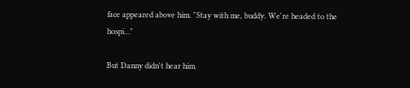face appeared above him. "Stay with me, buddy. We're headed to the hospi…"

But Danny didn't hear him.